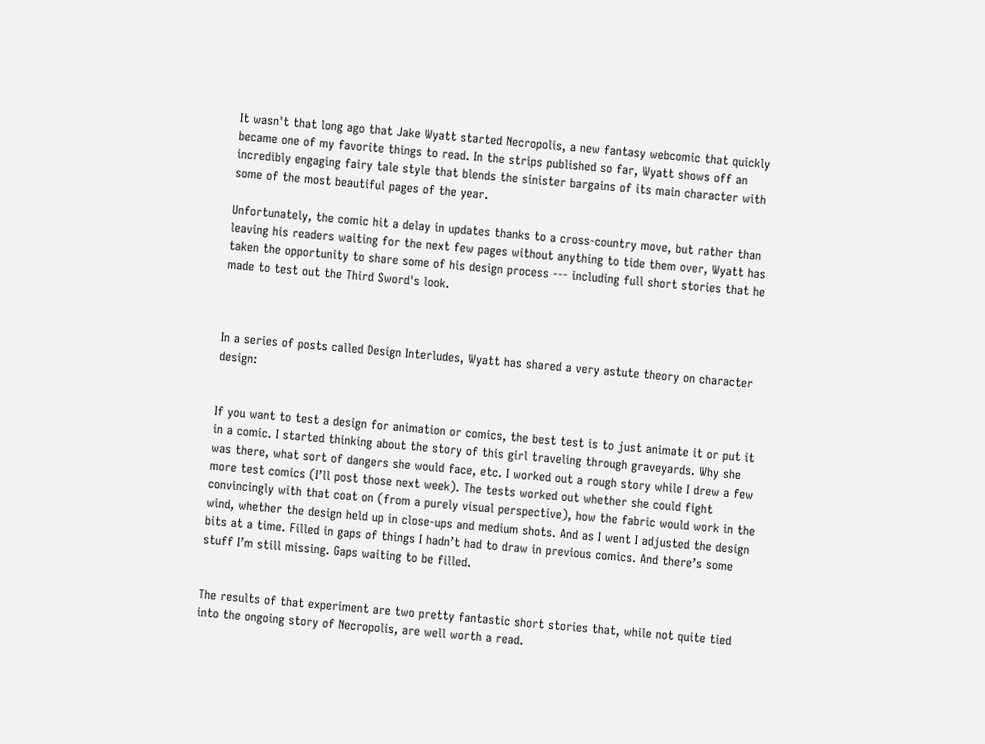It wasn't that long ago that Jake Wyatt started Necropolis, a new fantasy webcomic that quickly became one of my favorite things to read. In the strips published so far, Wyatt shows off an incredibly engaging fairy tale style that blends the sinister bargains of its main character with some of the most beautiful pages of the year.

Unfortunately, the comic hit a delay in updates thanks to a cross-country move, but rather than leaving his readers waiting for the next few pages without anything to tide them over, Wyatt has taken the opportunity to share some of his design process --- including full short stories that he made to test out the Third Sword's look.



In a series of posts called Design Interludes, Wyatt has shared a very astute theory on character design:


If you want to test a design for animation or comics, the best test is to just animate it or put it in a comic. I started thinking about the story of this girl traveling through graveyards. Why she was there, what sort of dangers she would face, etc. I worked out a rough story while I drew a few more test comics (I’ll post those next week). The tests worked out whether she could fight convincingly with that coat on (from a purely visual perspective), how the fabric would work in the wind, whether the design held up in close-ups and medium shots. And as I went I adjusted the design bits at a time. Filled in gaps of things I hadn’t had to draw in previous comics. And there’s some stuff I’m still missing. Gaps waiting to be filled.


The results of that experiment are two pretty fantastic short stories that, while not quite tied into the ongoing story of Necropolis, are well worth a read.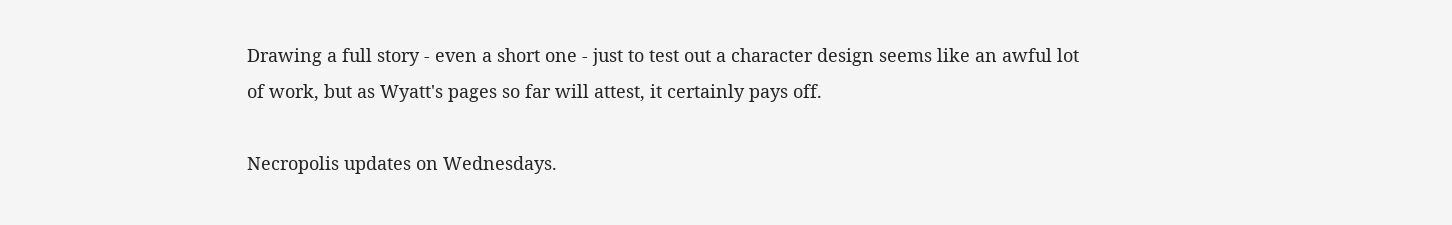Drawing a full story - even a short one - just to test out a character design seems like an awful lot of work, but as Wyatt's pages so far will attest, it certainly pays off.

Necropolis updates on Wednesdays.